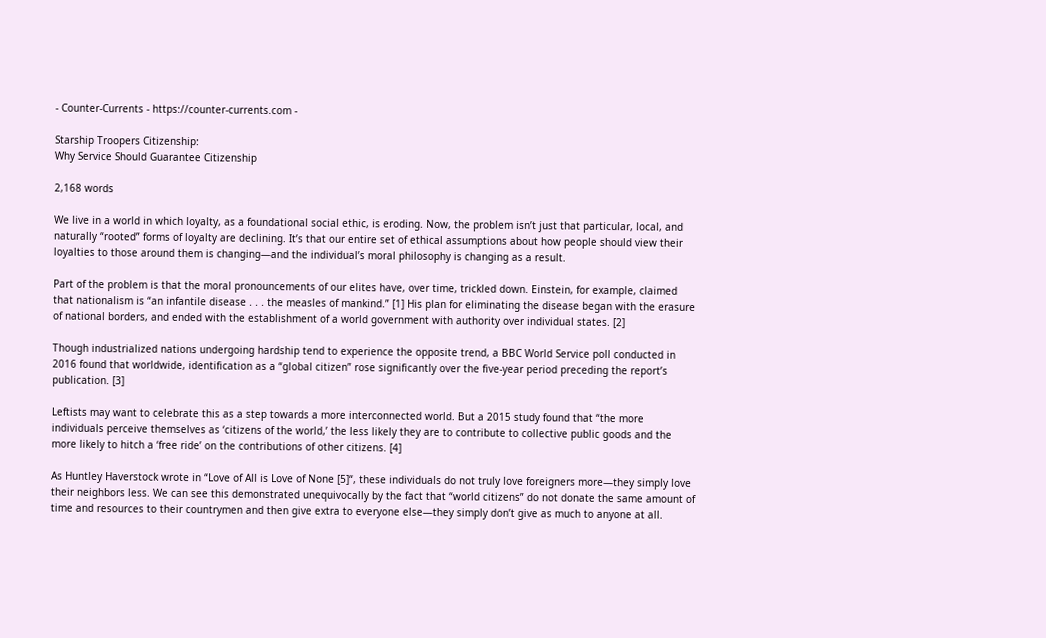- Counter-Currents - https://counter-currents.com -

Starship Troopers Citizenship:
Why Service Should Guarantee Citizenship

2,168 words

We live in a world in which loyalty, as a foundational social ethic, is eroding. Now, the problem isn’t just that particular, local, and naturally “rooted” forms of loyalty are declining. It’s that our entire set of ethical assumptions about how people should view their loyalties to those around them is changing—and the individual’s moral philosophy is changing as a result.

Part of the problem is that the moral pronouncements of our elites have, over time, trickled down. Einstein, for example, claimed that nationalism is “an infantile disease . . . the measles of mankind.” [1] His plan for eliminating the disease began with the erasure of national borders, and ended with the establishment of a world government with authority over individual states. [2]

Though industrialized nations undergoing hardship tend to experience the opposite trend, a BBC World Service poll conducted in 2016 found that worldwide, identification as a “global citizen” rose significantly over the five-year period preceding the report’s publication. [3]

Leftists may want to celebrate this as a step towards a more interconnected world. But a 2015 study found that “the more individuals perceive themselves as ‘citizens of the world,’ the less likely they are to contribute to collective public goods and the more likely to hitch a ‘free ride’ on the contributions of other citizens. [4]

As Huntley Haverstock wrote in “Love of All is Love of None [5]“, these individuals do not truly love foreigners more—they simply love their neighbors less. We can see this demonstrated unequivocally by the fact that “world citizens” do not donate the same amount of time and resources to their countrymen and then give extra to everyone else—they simply don’t give as much to anyone at all.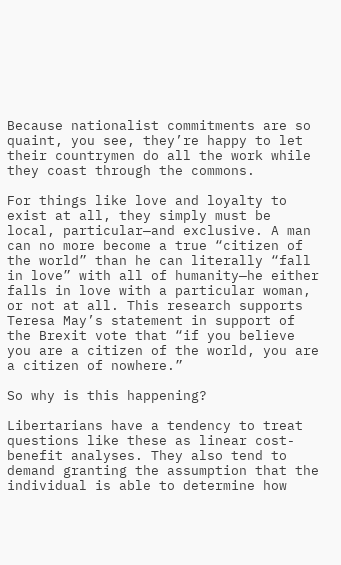Because nationalist commitments are so quaint, you see, they’re happy to let their countrymen do all the work while they coast through the commons.

For things like love and loyalty to exist at all, they simply must be local, particular—and exclusive. A man can no more become a true “citizen of the world” than he can literally “fall in love” with all of humanity—he either falls in love with a particular woman, or not at all. This research supports Teresa May’s statement in support of the Brexit vote that “if you believe you are a citizen of the world, you are a citizen of nowhere.”

So why is this happening?

Libertarians have a tendency to treat questions like these as linear cost-benefit analyses. They also tend to demand granting the assumption that the individual is able to determine how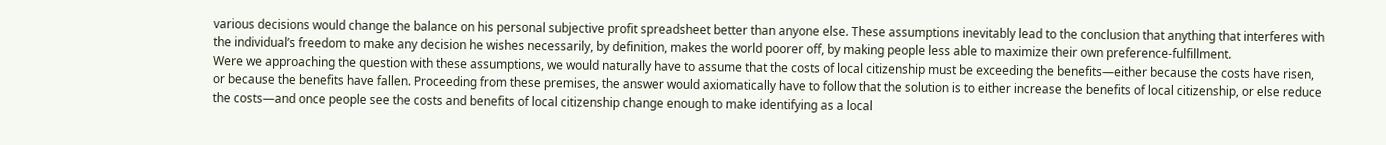various decisions would change the balance on his personal subjective profit spreadsheet better than anyone else. These assumptions inevitably lead to the conclusion that anything that interferes with the individual’s freedom to make any decision he wishes necessarily, by definition, makes the world poorer off, by making people less able to maximize their own preference-fulfillment.
Were we approaching the question with these assumptions, we would naturally have to assume that the costs of local citizenship must be exceeding the benefits—either because the costs have risen, or because the benefits have fallen. Proceeding from these premises, the answer would axiomatically have to follow that the solution is to either increase the benefits of local citizenship, or else reduce the costs—and once people see the costs and benefits of local citizenship change enough to make identifying as a local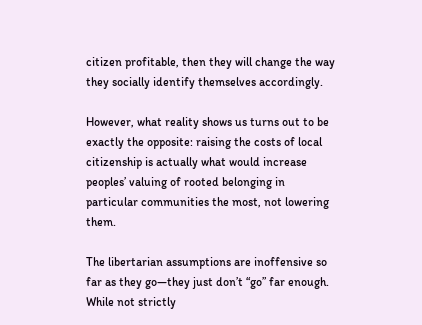citizen profitable, then they will change the way they socially identify themselves accordingly.

However, what reality shows us turns out to be exactly the opposite: raising the costs of local citizenship is actually what would increase peoples’ valuing of rooted belonging in particular communities the most, not lowering them.

The libertarian assumptions are inoffensive so far as they go—they just don’t “go” far enough. While not strictly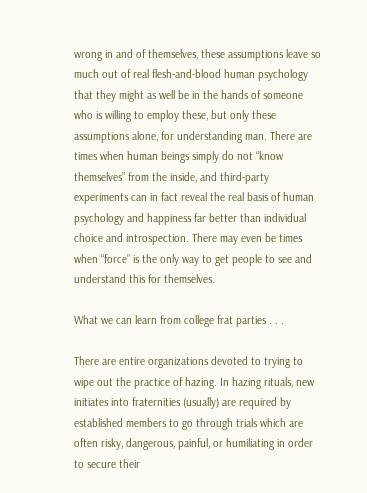wrong in and of themselves, these assumptions leave so much out of real flesh-and-blood human psychology that they might as well be in the hands of someone who is willing to employ these, but only these assumptions alone, for understanding man. There are times when human beings simply do not “know themselves” from the inside, and third-party experiments can in fact reveal the real basis of human psychology and happiness far better than individual choice and introspection. There may even be times when “force” is the only way to get people to see and understand this for themselves.

What we can learn from college frat parties . . .

There are entire organizations devoted to trying to wipe out the practice of hazing. In hazing rituals, new initiates into fraternities (usually) are required by established members to go through trials which are often risky, dangerous, painful, or humiliating in order to secure their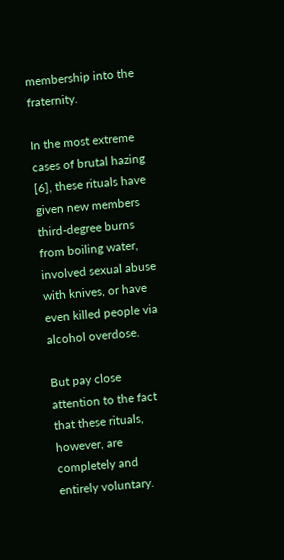membership into the fraternity.

In the most extreme cases of brutal hazing [6], these rituals have given new members third-degree burns from boiling water, involved sexual abuse with knives, or have even killed people via alcohol overdose.

But pay close attention to the fact that these rituals, however, are completely and entirely voluntary.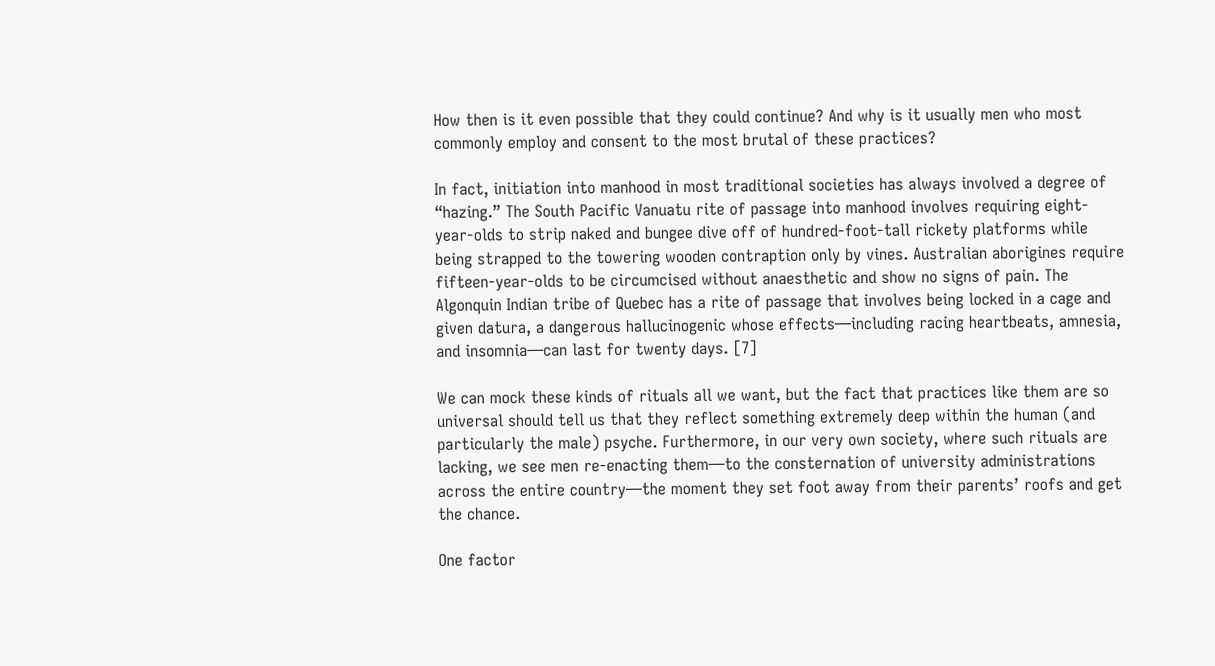How then is it even possible that they could continue? And why is it usually men who most commonly employ and consent to the most brutal of these practices?

In fact, initiation into manhood in most traditional societies has always involved a degree of “hazing.” The South Pacific Vanuatu rite of passage into manhood involves requiring eight-year-olds to strip naked and bungee dive off of hundred-foot-tall rickety platforms while being strapped to the towering wooden contraption only by vines. Australian aborigines require fifteen-year-olds to be circumcised without anaesthetic and show no signs of pain. The Algonquin Indian tribe of Quebec has a rite of passage that involves being locked in a cage and given datura, a dangerous hallucinogenic whose effects—including racing heartbeats, amnesia, and insomnia—can last for twenty days. [7]

We can mock these kinds of rituals all we want, but the fact that practices like them are so universal should tell us that they reflect something extremely deep within the human (and particularly the male) psyche. Furthermore, in our very own society, where such rituals are lacking, we see men re-enacting them—to the consternation of university administrations across the entire country—the moment they set foot away from their parents’ roofs and get the chance.

One factor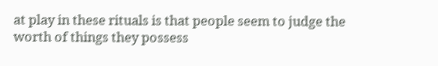at play in these rituals is that people seem to judge the worth of things they possess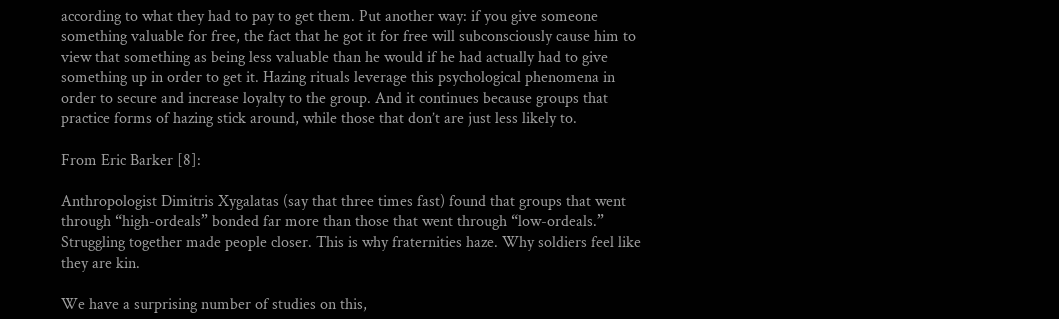according to what they had to pay to get them. Put another way: if you give someone something valuable for free, the fact that he got it for free will subconsciously cause him to view that something as being less valuable than he would if he had actually had to give something up in order to get it. Hazing rituals leverage this psychological phenomena in order to secure and increase loyalty to the group. And it continues because groups that practice forms of hazing stick around, while those that don’t are just less likely to.

From Eric Barker [8]:

Anthropologist Dimitris Xygalatas (say that three times fast) found that groups that went through “high-ordeals” bonded far more than those that went through “low-ordeals.” Struggling together made people closer. This is why fraternities haze. Why soldiers feel like they are kin.

We have a surprising number of studies on this,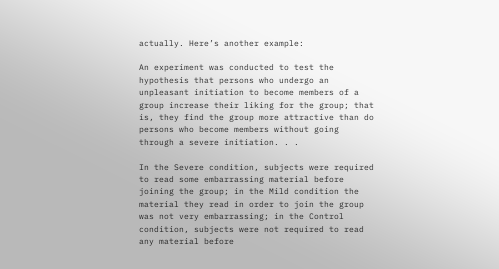actually. Here’s another example:

An experiment was conducted to test the hypothesis that persons who undergo an unpleasant initiation to become members of a group increase their liking for the group; that is, they find the group more attractive than do persons who become members without going through a severe initiation. . .

In the Severe condition, subjects were required to read some embarrassing material before joining the group; in the Mild condition the material they read in order to join the group was not very embarrassing; in the Control condition, subjects were not required to read any material before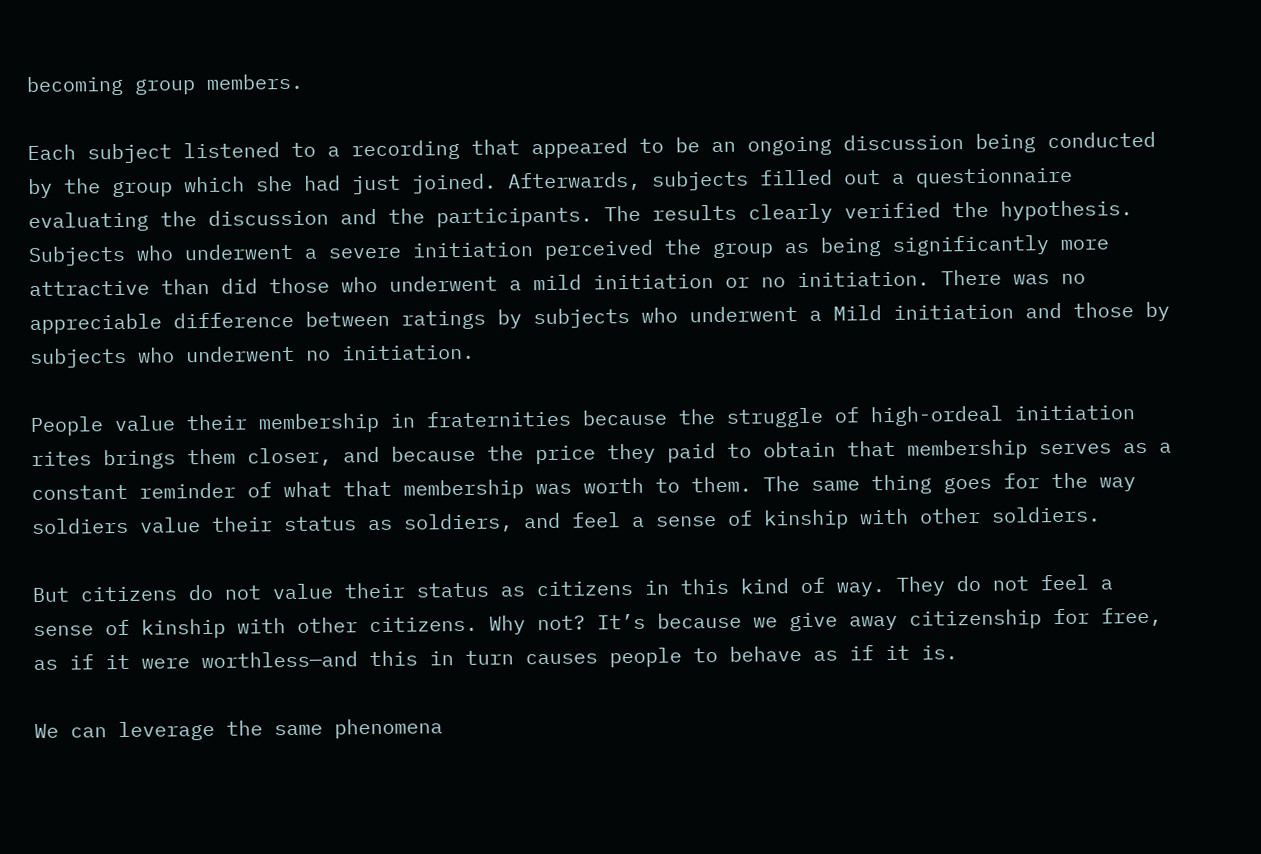becoming group members.

Each subject listened to a recording that appeared to be an ongoing discussion being conducted by the group which she had just joined. Afterwards, subjects filled out a questionnaire evaluating the discussion and the participants. The results clearly verified the hypothesis. Subjects who underwent a severe initiation perceived the group as being significantly more attractive than did those who underwent a mild initiation or no initiation. There was no appreciable difference between ratings by subjects who underwent a Mild initiation and those by subjects who underwent no initiation.

People value their membership in fraternities because the struggle of high-ordeal initiation rites brings them closer, and because the price they paid to obtain that membership serves as a constant reminder of what that membership was worth to them. The same thing goes for the way soldiers value their status as soldiers, and feel a sense of kinship with other soldiers.

But citizens do not value their status as citizens in this kind of way. They do not feel a sense of kinship with other citizens. Why not? It’s because we give away citizenship for free, as if it were worthless—and this in turn causes people to behave as if it is.

We can leverage the same phenomena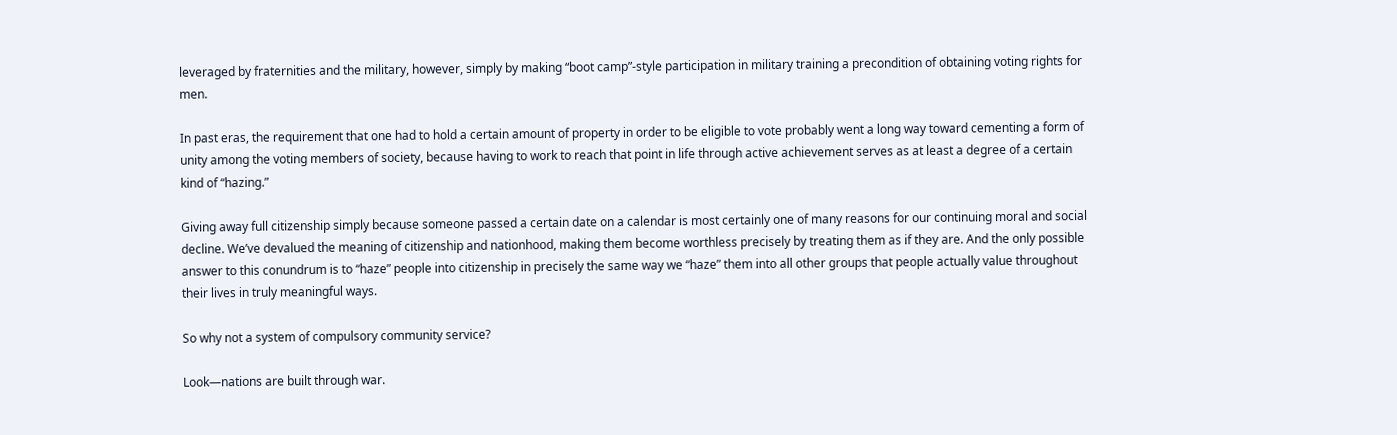leveraged by fraternities and the military, however, simply by making “boot camp”-style participation in military training a precondition of obtaining voting rights for men.

In past eras, the requirement that one had to hold a certain amount of property in order to be eligible to vote probably went a long way toward cementing a form of unity among the voting members of society, because having to work to reach that point in life through active achievement serves as at least a degree of a certain kind of “hazing.”

Giving away full citizenship simply because someone passed a certain date on a calendar is most certainly one of many reasons for our continuing moral and social decline. We’ve devalued the meaning of citizenship and nationhood, making them become worthless precisely by treating them as if they are. And the only possible answer to this conundrum is to “haze” people into citizenship in precisely the same way we “haze” them into all other groups that people actually value throughout their lives in truly meaningful ways.

So why not a system of compulsory community service?

Look—nations are built through war.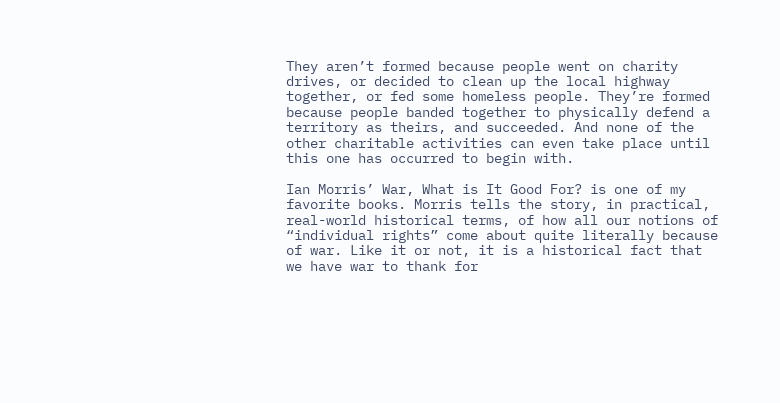They aren’t formed because people went on charity drives, or decided to clean up the local highway together, or fed some homeless people. They’re formed because people banded together to physically defend a territory as theirs, and succeeded. And none of the other charitable activities can even take place until this one has occurred to begin with.

Ian Morris’ War, What is It Good For? is one of my favorite books. Morris tells the story, in practical, real-world historical terms, of how all our notions of “individual rights” come about quite literally because of war. Like it or not, it is a historical fact that we have war to thank for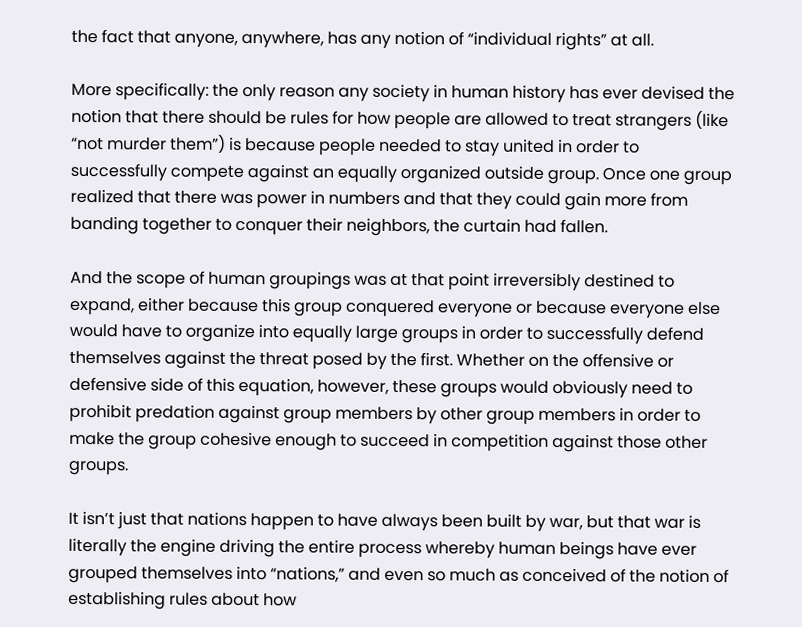the fact that anyone, anywhere, has any notion of “individual rights” at all.

More specifically: the only reason any society in human history has ever devised the notion that there should be rules for how people are allowed to treat strangers (like “not murder them”) is because people needed to stay united in order to successfully compete against an equally organized outside group. Once one group realized that there was power in numbers and that they could gain more from banding together to conquer their neighbors, the curtain had fallen.

And the scope of human groupings was at that point irreversibly destined to expand, either because this group conquered everyone or because everyone else would have to organize into equally large groups in order to successfully defend themselves against the threat posed by the first. Whether on the offensive or defensive side of this equation, however, these groups would obviously need to prohibit predation against group members by other group members in order to make the group cohesive enough to succeed in competition against those other groups.

It isn’t just that nations happen to have always been built by war, but that war is literally the engine driving the entire process whereby human beings have ever grouped themselves into “nations,” and even so much as conceived of the notion of establishing rules about how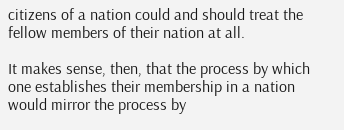citizens of a nation could and should treat the fellow members of their nation at all.

It makes sense, then, that the process by which one establishes their membership in a nation would mirror the process by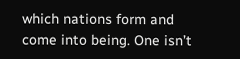which nations form and come into being. One isn’t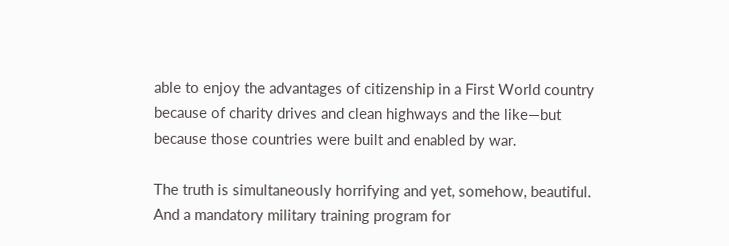able to enjoy the advantages of citizenship in a First World country because of charity drives and clean highways and the like—but because those countries were built and enabled by war.

The truth is simultaneously horrifying and yet, somehow, beautiful. And a mandatory military training program for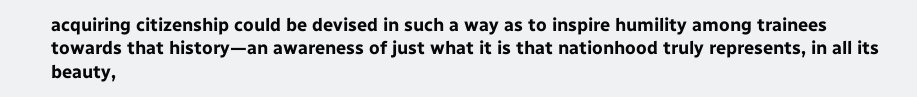acquiring citizenship could be devised in such a way as to inspire humility among trainees towards that history—an awareness of just what it is that nationhood truly represents, in all its beauty,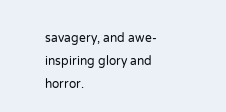savagery, and awe-inspiring glory and horror.